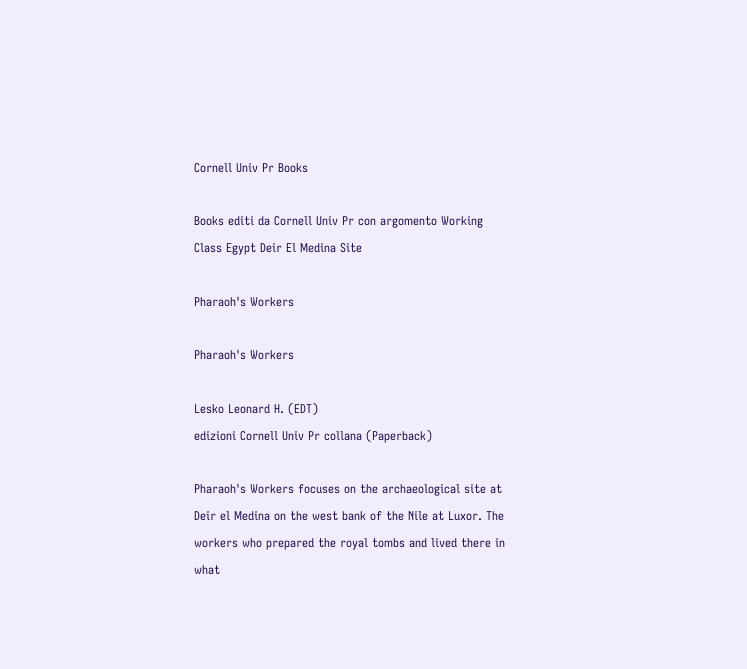Cornell Univ Pr Books

Books editi da Cornell Univ Pr con argomento Working Class Egypt Deir El Medina Site

Pharaoh's Workers

Pharaoh's Workers

Lesko Leonard H. (EDT)
edizioni Cornell Univ Pr collana (Paperback)

Pharaoh's Workers focuses on the archaeological site at Deir el Medina on the west bank of the Nile at Luxor. The workers who prepared the royal tombs and lived there in what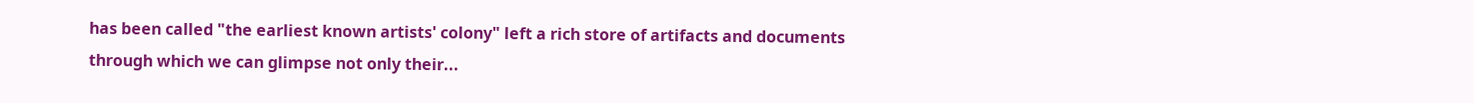has been called "the earliest known artists' colony" left a rich store of artifacts and documents through which we can glimpse not only their...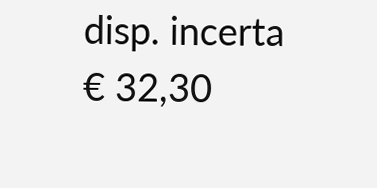disp. incerta
€ 32,30